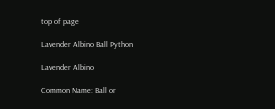top of page

Lavender Albino Ball Python

Lavender Albino

Common Name: Ball or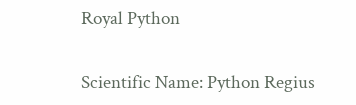Royal Python

Scientific Name: Python Regius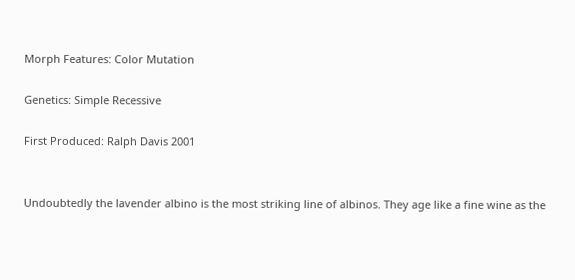Morph Features: Color Mutation

Genetics: Simple Recessive

First Produced: Ralph Davis 2001


Undoubtedly the lavender albino is the most striking line of albinos. They age like a fine wine as the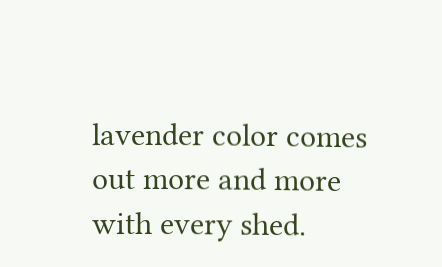lavender color comes out more and more with every shed.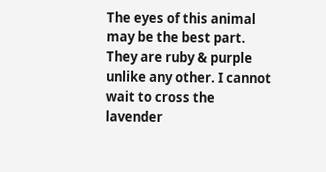The eyes of this animal may be the best part. They are ruby & purple unlike any other. I cannot wait to cross the lavender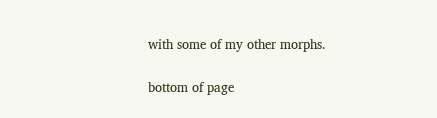with some of my other morphs.

bottom of page